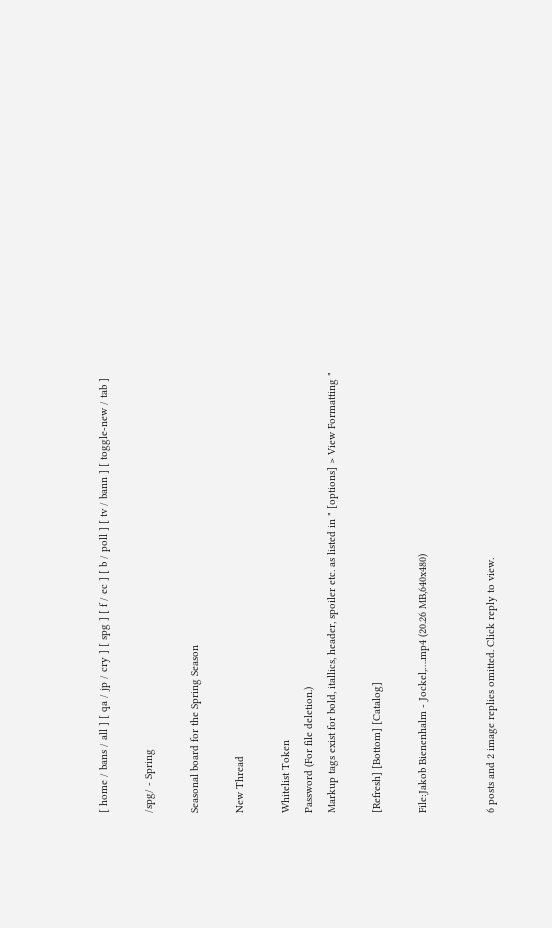[ home / bans / all ] [ qa / jp / cry ] [ spg ] [ f / ec ] [ b / poll ] [ tv / bann ] [ toggle-new / tab ]

/spg/ - Spring

Seasonal board for the Spring Season

New Thread

Whitelist Token
Password (For file deletion.)
Markup tags exist for bold, itallics, header, spoiler etc. as listed in " [options] > View Formatting "

[Refresh] [Bottom] [Catalog]

File:Jakob Bienenhalm - Jockel,….mp4 (20.26 MB,640x480)


6 posts and 2 image replies omitted. Click reply to view.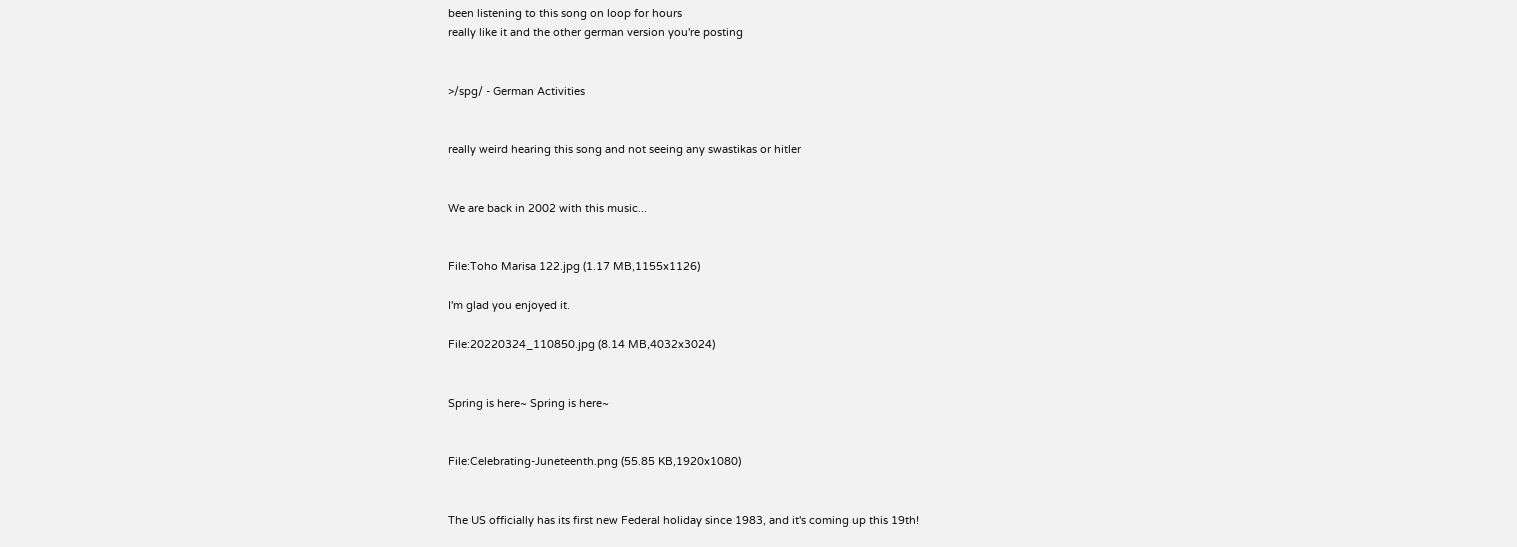been listening to this song on loop for hours
really like it and the other german version you're posting


>/spg/ - German Activities


really weird hearing this song and not seeing any swastikas or hitler


We are back in 2002 with this music...


File:Toho Marisa 122.jpg (1.17 MB,1155x1126)

I'm glad you enjoyed it.

File:20220324_110850.jpg (8.14 MB,4032x3024)


Spring is here~ Spring is here~


File:Celebrating-Juneteenth.png (55.85 KB,1920x1080)


The US officially has its first new Federal holiday since 1983, and it's coming up this 19th!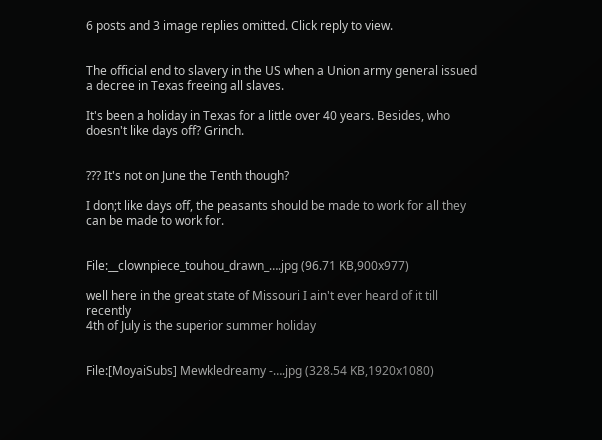6 posts and 3 image replies omitted. Click reply to view.


The official end to slavery in the US when a Union army general issued a decree in Texas freeing all slaves.

It's been a holiday in Texas for a little over 40 years. Besides, who doesn't like days off? Grinch.


??? It's not on June the Tenth though?

I don;t like days off, the peasants should be made to work for all they can be made to work for.


File:__clownpiece_touhou_drawn_….jpg (96.71 KB,900x977)

well here in the great state of Missouri I ain't ever heard of it till recently
4th of July is the superior summer holiday


File:[MoyaiSubs] Mewkledreamy -….jpg (328.54 KB,1920x1080)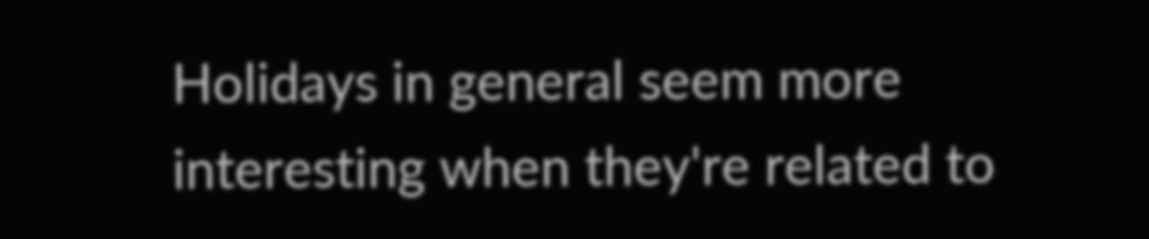Holidays in general seem more interesting when they're related to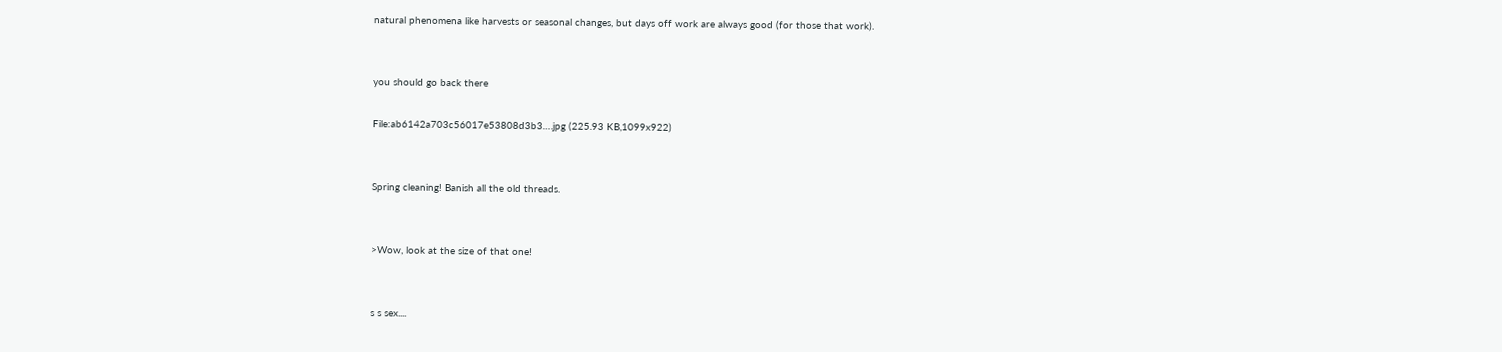natural phenomena like harvests or seasonal changes, but days off work are always good (for those that work).


you should go back there

File:ab6142a703c56017e53808d3b3….jpg (225.93 KB,1099x922)


Spring cleaning! Banish all the old threads.


>Wow, look at the size of that one!


s s sex....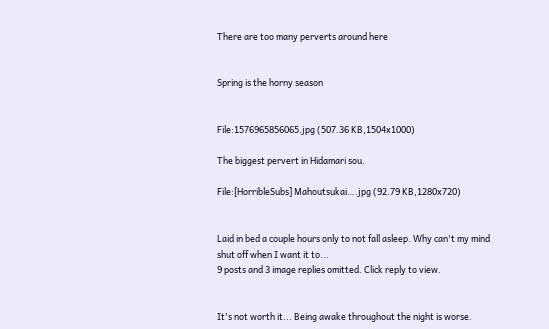There are too many perverts around here


Spring is the horny season


File:1576965856065.jpg (507.36 KB,1504x1000)

The biggest pervert in Hidamari sou.

File:[HorribleSubs] Mahoutsukai….jpg (92.79 KB,1280x720)


Laid in bed a couple hours only to not fall asleep. Why can't my mind shut off when I want it to...
9 posts and 3 image replies omitted. Click reply to view.


It's not worth it... Being awake throughout the night is worse.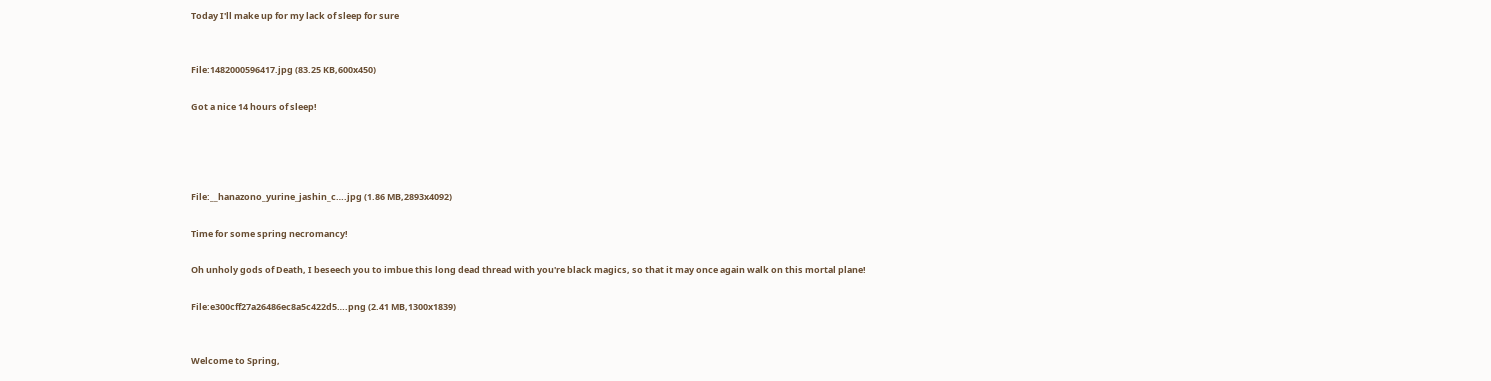Today I'll make up for my lack of sleep for sure


File:1482000596417.jpg (83.25 KB,600x450)

Got a nice 14 hours of sleep!




File:__hanazono_yurine_jashin_c….jpg (1.86 MB,2893x4092)

Time for some spring necromancy!

Oh unholy gods of Death, I beseech you to imbue this long dead thread with you're black magics, so that it may once again walk on this mortal plane!

File:e300cff27a26486ec8a5c422d5….png (2.41 MB,1300x1839)


Welcome to Spring,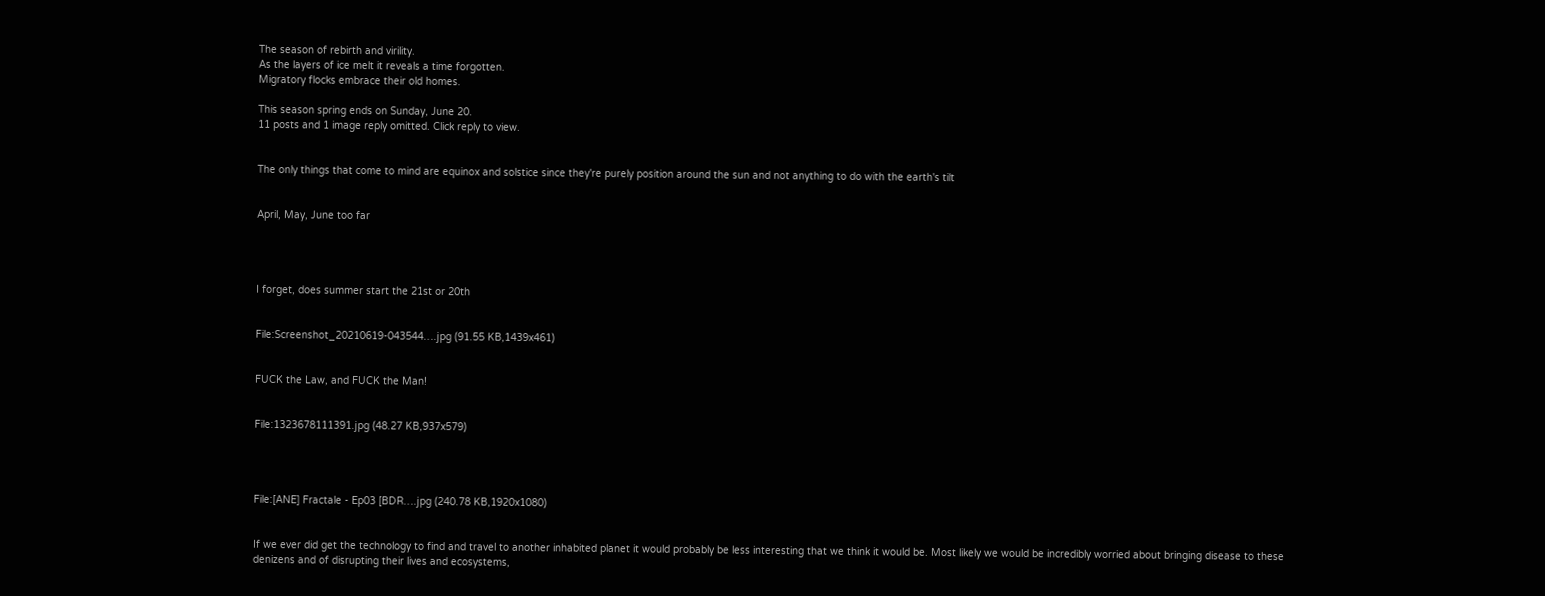The season of rebirth and virility.
As the layers of ice melt it reveals a time forgotten.
Migratory flocks embrace their old homes.

This season spring ends on Sunday, June 20.
11 posts and 1 image reply omitted. Click reply to view.


The only things that come to mind are equinox and solstice since they're purely position around the sun and not anything to do with the earth's tilt


April, May, June too far




I forget, does summer start the 21st or 20th


File:Screenshot_20210619-043544….jpg (91.55 KB,1439x461)


FUCK the Law, and FUCK the Man!


File:1323678111391.jpg (48.27 KB,937x579)




File:[ANE] Fractale - Ep03 [BDR….jpg (240.78 KB,1920x1080)


If we ever did get the technology to find and travel to another inhabited planet it would probably be less interesting that we think it would be. Most likely we would be incredibly worried about bringing disease to these denizens and of disrupting their lives and ecosystems,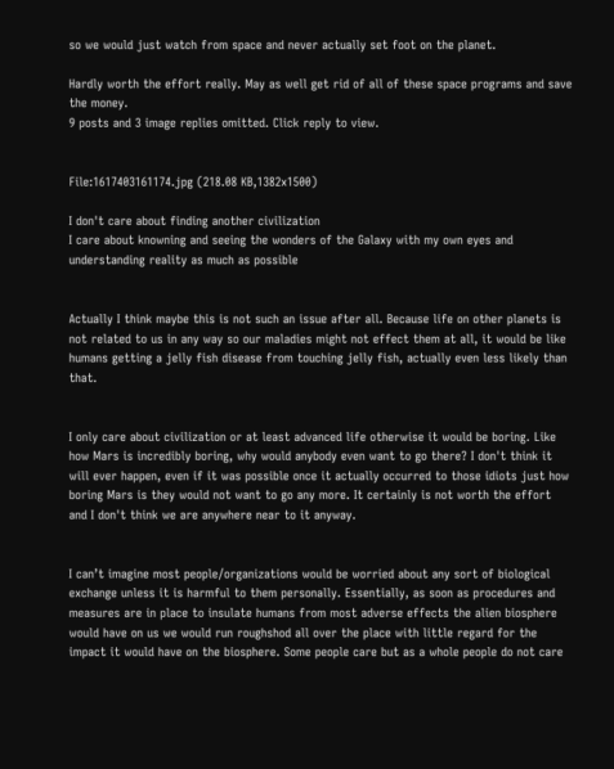so we would just watch from space and never actually set foot on the planet.

Hardly worth the effort really. May as well get rid of all of these space programs and save the money.
9 posts and 3 image replies omitted. Click reply to view.


File:1617403161174.jpg (218.08 KB,1382x1500)

I don't care about finding another civilization
I care about knowning and seeing the wonders of the Galaxy with my own eyes and understanding reality as much as possible


Actually I think maybe this is not such an issue after all. Because life on other planets is not related to us in any way so our maladies might not effect them at all, it would be like humans getting a jelly fish disease from touching jelly fish, actually even less likely than that.


I only care about civilization or at least advanced life otherwise it would be boring. Like how Mars is incredibly boring, why would anybody even want to go there? I don't think it will ever happen, even if it was possible once it actually occurred to those idiots just how boring Mars is they would not want to go any more. It certainly is not worth the effort and I don't think we are anywhere near to it anyway.


I can’t imagine most people/organizations would be worried about any sort of biological exchange unless it is harmful to them personally. Essentially, as soon as procedures and measures are in place to insulate humans from most adverse effects the alien biosphere would have on us we would run roughshod all over the place with little regard for the impact it would have on the biosphere. Some people care but as a whole people do not care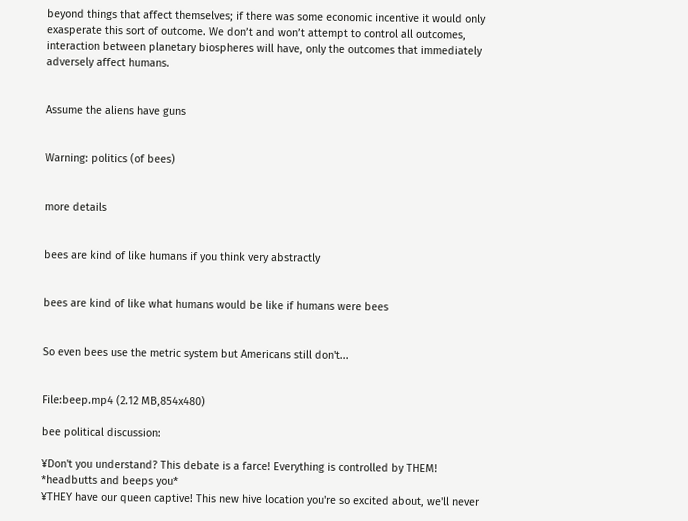beyond things that affect themselves; if there was some economic incentive it would only exasperate this sort of outcome. We don’t and won’t attempt to control all outcomes, interaction between planetary biospheres will have, only the outcomes that immediately adversely affect humans.


Assume the aliens have guns


Warning: politics (of bees)


more details


bees are kind of like humans if you think very abstractly


bees are kind of like what humans would be like if humans were bees


So even bees use the metric system but Americans still don't...


File:beep.mp4 (2.12 MB,854x480)

bee political discussion:

¥Don't you understand? This debate is a farce! Everything is controlled by THEM!
*headbutts and beeps you*
¥THEY have our queen captive! This new hive location you're so excited about, we'll never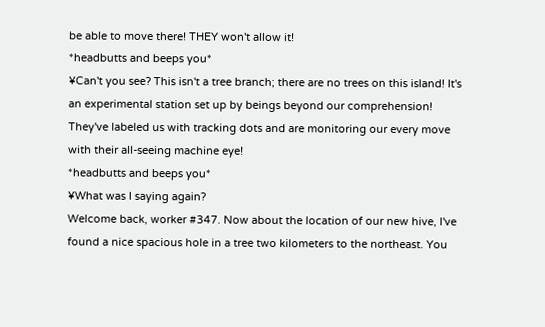be able to move there! THEY won't allow it!
*headbutts and beeps you*
¥Can't you see? This isn't a tree branch; there are no trees on this island! It's an experimental station set up by beings beyond our comprehension! They've labeled us with tracking dots and are monitoring our every move with their all-seeing machine eye!
*headbutts and beeps you*
¥What was I saying again?
Welcome back, worker #347. Now about the location of our new hive, I've found a nice spacious hole in a tree two kilometers to the northeast. You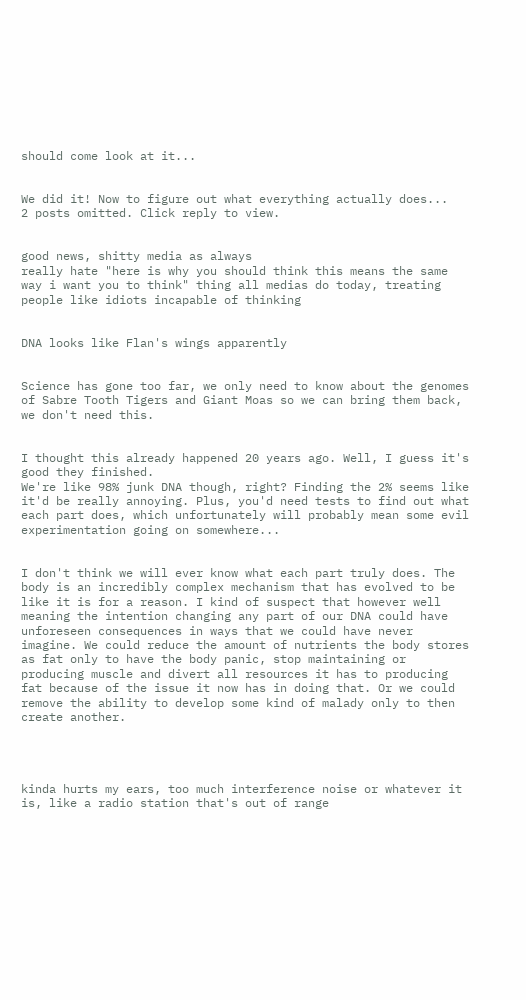should come look at it...


We did it! Now to figure out what everything actually does...
2 posts omitted. Click reply to view.


good news, shitty media as always
really hate "here is why you should think this means the same way i want you to think" thing all medias do today, treating people like idiots incapable of thinking


DNA looks like Flan's wings apparently


Science has gone too far, we only need to know about the genomes of Sabre Tooth Tigers and Giant Moas so we can bring them back, we don't need this.


I thought this already happened 20 years ago. Well, I guess it's good they finished.
We're like 98% junk DNA though, right? Finding the 2% seems like it'd be really annoying. Plus, you'd need tests to find out what each part does, which unfortunately will probably mean some evil experimentation going on somewhere...


I don't think we will ever know what each part truly does. The body is an incredibly complex mechanism that has evolved to be like it is for a reason. I kind of suspect that however well meaning the intention changing any part of our DNA could have unforeseen consequences in ways that we could have never imagine. We could reduce the amount of nutrients the body stores as fat only to have the body panic, stop maintaining or producing muscle and divert all resources it has to producing fat because of the issue it now has in doing that. Or we could remove the ability to develop some kind of malady only to then create another.




kinda hurts my ears, too much interference noise or whatever it is, like a radio station that's out of range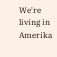We're living in Amerika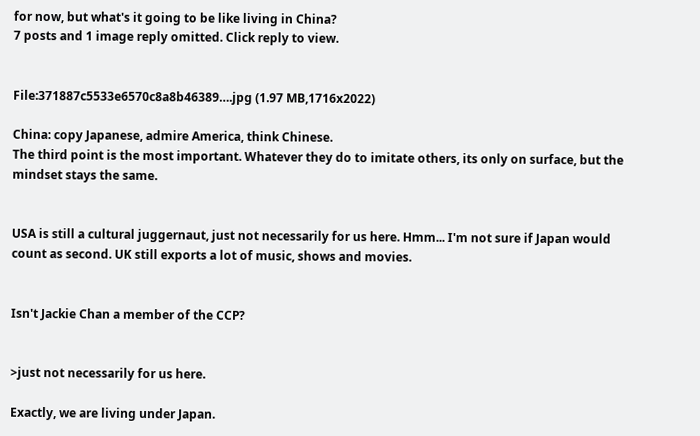for now, but what's it going to be like living in China?
7 posts and 1 image reply omitted. Click reply to view.


File:371887c5533e6570c8a8b46389….jpg (1.97 MB,1716x2022)

China: copy Japanese, admire America, think Chinese.
The third point is the most important. Whatever they do to imitate others, its only on surface, but the mindset stays the same.


USA is still a cultural juggernaut, just not necessarily for us here. Hmm... I'm not sure if Japan would count as second. UK still exports a lot of music, shows and movies.


Isn't Jackie Chan a member of the CCP?


>just not necessarily for us here.

Exactly, we are living under Japan.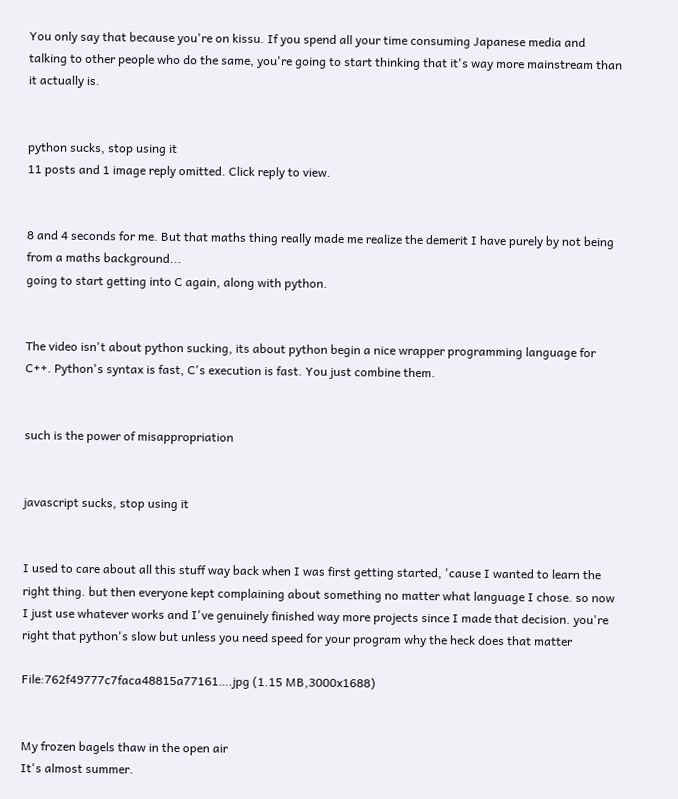You only say that because you're on kissu. If you spend all your time consuming Japanese media and talking to other people who do the same, you're going to start thinking that it's way more mainstream than it actually is.


python sucks, stop using it
11 posts and 1 image reply omitted. Click reply to view.


8 and 4 seconds for me. But that maths thing really made me realize the demerit I have purely by not being from a maths background...
going to start getting into C again, along with python.


The video isn't about python sucking, its about python begin a nice wrapper programming language for C++. Python's syntax is fast, C's execution is fast. You just combine them.


such is the power of misappropriation


javascript sucks, stop using it


I used to care about all this stuff way back when I was first getting started, 'cause I wanted to learn the right thing. but then everyone kept complaining about something no matter what language I chose. so now I just use whatever works and I've genuinely finished way more projects since I made that decision. you're right that python's slow but unless you need speed for your program why the heck does that matter

File:762f49777c7faca48815a77161….jpg (1.15 MB,3000x1688)


My frozen bagels thaw in the open air
It's almost summer.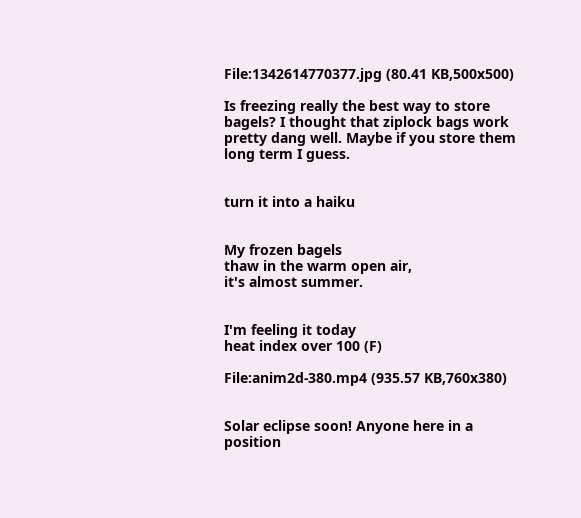File:1342614770377.jpg (80.41 KB,500x500)

Is freezing really the best way to store bagels? I thought that ziplock bags work pretty dang well. Maybe if you store them long term I guess.


turn it into a haiku


My frozen bagels
thaw in the warm open air,
it's almost summer.


I'm feeling it today
heat index over 100 (F)

File:anim2d-380.mp4 (935.57 KB,760x380)


Solar eclipse soon! Anyone here in a position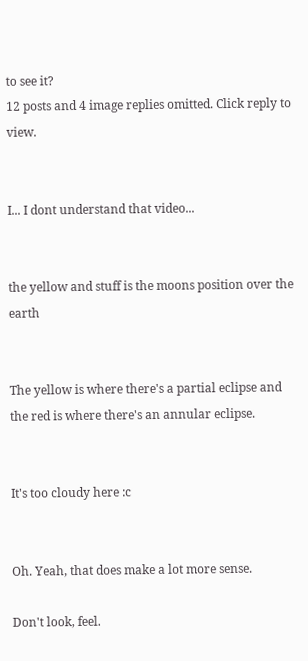to see it?
12 posts and 4 image replies omitted. Click reply to view.


I... I dont understand that video...


the yellow and stuff is the moons position over the earth


The yellow is where there's a partial eclipse and the red is where there's an annular eclipse.


It's too cloudy here :c


Oh. Yeah, that does make a lot more sense.

Don't look, feel.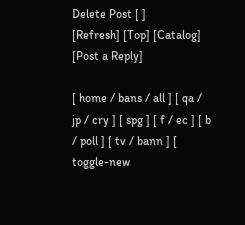Delete Post [ ]
[Refresh] [Top] [Catalog] [Post a Reply]

[ home / bans / all ] [ qa / jp / cry ] [ spg ] [ f / ec ] [ b / poll ] [ tv / bann ] [ toggle-new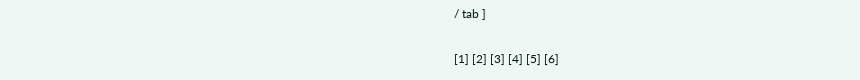/ tab ]

[1] [2] [3] [4] [5] [6]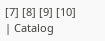[7] [8] [9] [10]
| Catalog